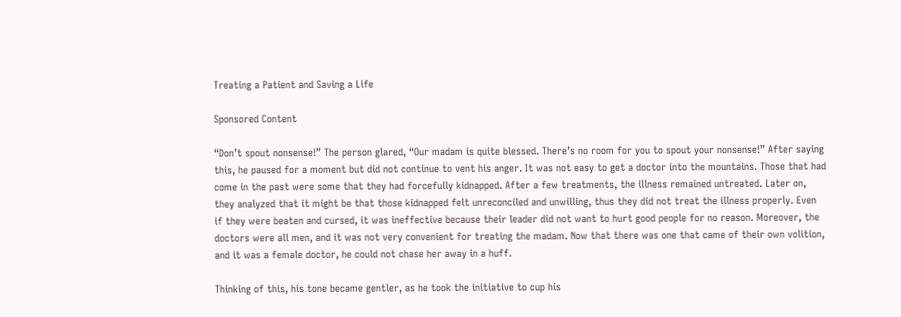Treating a Patient and Saving a Life

Sponsored Content

“Don’t spout nonsense!” The person glared, “Our madam is quite blessed. There’s no room for you to spout your nonsense!” After saying this, he paused for a moment but did not continue to vent his anger. It was not easy to get a doctor into the mountains. Those that had come in the past were some that they had forcefully kidnapped. After a few treatments, the illness remained untreated. Later on, they analyzed that it might be that those kidnapped felt unreconciled and unwilling, thus they did not treat the illness properly. Even if they were beaten and cursed, it was ineffective because their leader did not want to hurt good people for no reason. Moreover, the doctors were all men, and it was not very convenient for treating the madam. Now that there was one that came of their own volition, and it was a female doctor, he could not chase her away in a huff.

Thinking of this, his tone became gentler, as he took the initiative to cup his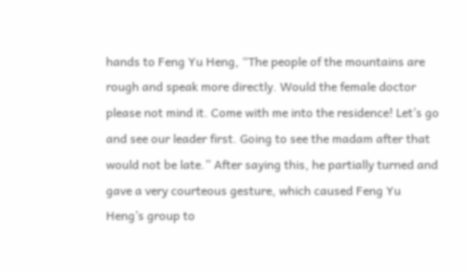hands to Feng Yu Heng, “The people of the mountains are rough and speak more directly. Would the female doctor please not mind it. Come with me into the residence! Let’s go and see our leader first. Going to see the madam after that would not be late.” After saying this, he partially turned and gave a very courteous gesture, which caused Feng Yu Heng’s group to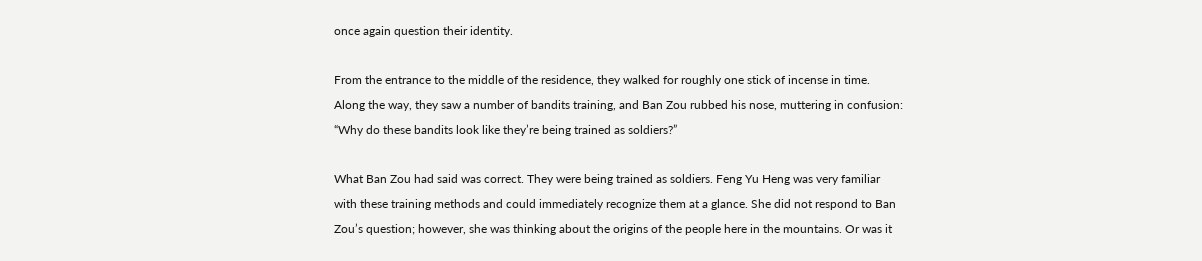once again question their identity.

From the entrance to the middle of the residence, they walked for roughly one stick of incense in time. Along the way, they saw a number of bandits training, and Ban Zou rubbed his nose, muttering in confusion: “Why do these bandits look like they’re being trained as soldiers?”

What Ban Zou had said was correct. They were being trained as soldiers. Feng Yu Heng was very familiar with these training methods and could immediately recognize them at a glance. She did not respond to Ban Zou’s question; however, she was thinking about the origins of the people here in the mountains. Or was it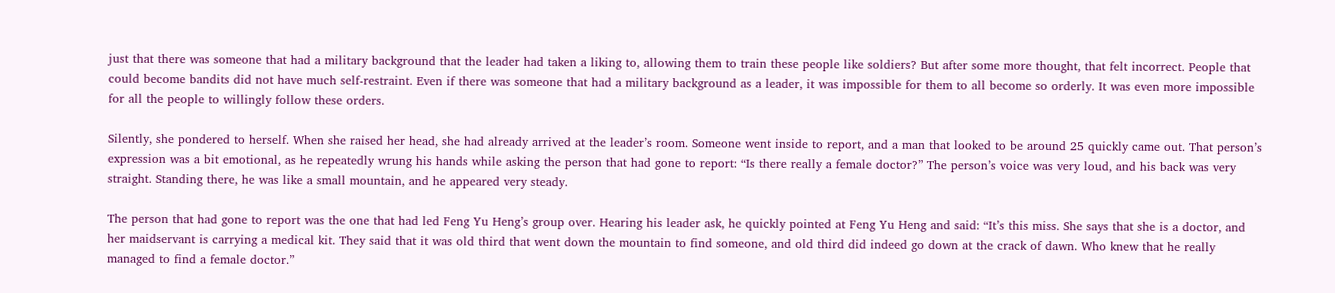just that there was someone that had a military background that the leader had taken a liking to, allowing them to train these people like soldiers? But after some more thought, that felt incorrect. People that could become bandits did not have much self-restraint. Even if there was someone that had a military background as a leader, it was impossible for them to all become so orderly. It was even more impossible for all the people to willingly follow these orders.

Silently, she pondered to herself. When she raised her head, she had already arrived at the leader’s room. Someone went inside to report, and a man that looked to be around 25 quickly came out. That person’s expression was a bit emotional, as he repeatedly wrung his hands while asking the person that had gone to report: “Is there really a female doctor?” The person’s voice was very loud, and his back was very straight. Standing there, he was like a small mountain, and he appeared very steady.

The person that had gone to report was the one that had led Feng Yu Heng’s group over. Hearing his leader ask, he quickly pointed at Feng Yu Heng and said: “It’s this miss. She says that she is a doctor, and her maidservant is carrying a medical kit. They said that it was old third that went down the mountain to find someone, and old third did indeed go down at the crack of dawn. Who knew that he really managed to find a female doctor.”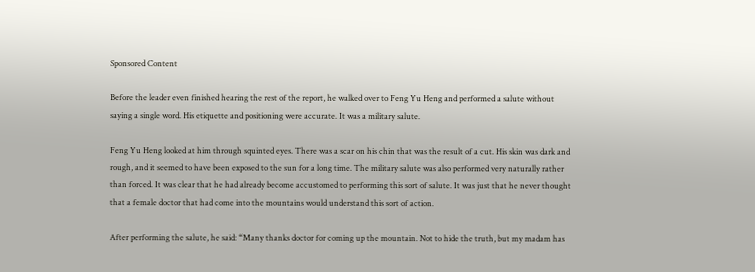Sponsored Content

Before the leader even finished hearing the rest of the report, he walked over to Feng Yu Heng and performed a salute without saying a single word. His etiquette and positioning were accurate. It was a military salute.

Feng Yu Heng looked at him through squinted eyes. There was a scar on his chin that was the result of a cut. His skin was dark and rough, and it seemed to have been exposed to the sun for a long time. The military salute was also performed very naturally rather than forced. It was clear that he had already become accustomed to performing this sort of salute. It was just that he never thought that a female doctor that had come into the mountains would understand this sort of action.

After performing the salute, he said: “Many thanks doctor for coming up the mountain. Not to hide the truth, but my madam has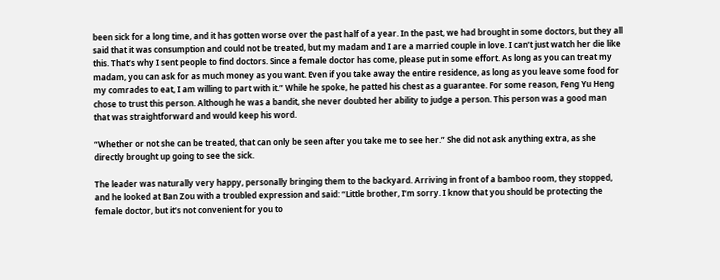been sick for a long time, and it has gotten worse over the past half of a year. In the past, we had brought in some doctors, but they all said that it was consumption and could not be treated, but my madam and I are a married couple in love. I can’t just watch her die like this. That’s why I sent people to find doctors. Since a female doctor has come, please put in some effort. As long as you can treat my madam, you can ask for as much money as you want. Even if you take away the entire residence, as long as you leave some food for my comrades to eat, I am willing to part with it.” While he spoke, he patted his chest as a guarantee. For some reason, Feng Yu Heng chose to trust this person. Although he was a bandit, she never doubted her ability to judge a person. This person was a good man that was straightforward and would keep his word.

“Whether or not she can be treated, that can only be seen after you take me to see her.” She did not ask anything extra, as she directly brought up going to see the sick.

The leader was naturally very happy, personally bringing them to the backyard. Arriving in front of a bamboo room, they stopped, and he looked at Ban Zou with a troubled expression and said: “Little brother, I’m sorry. I know that you should be protecting the female doctor, but it’s not convenient for you to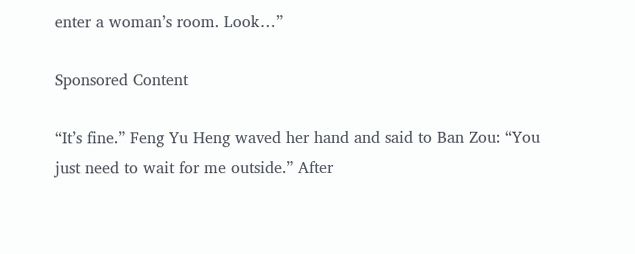enter a woman’s room. Look…”

Sponsored Content

“It’s fine.” Feng Yu Heng waved her hand and said to Ban Zou: “You just need to wait for me outside.” After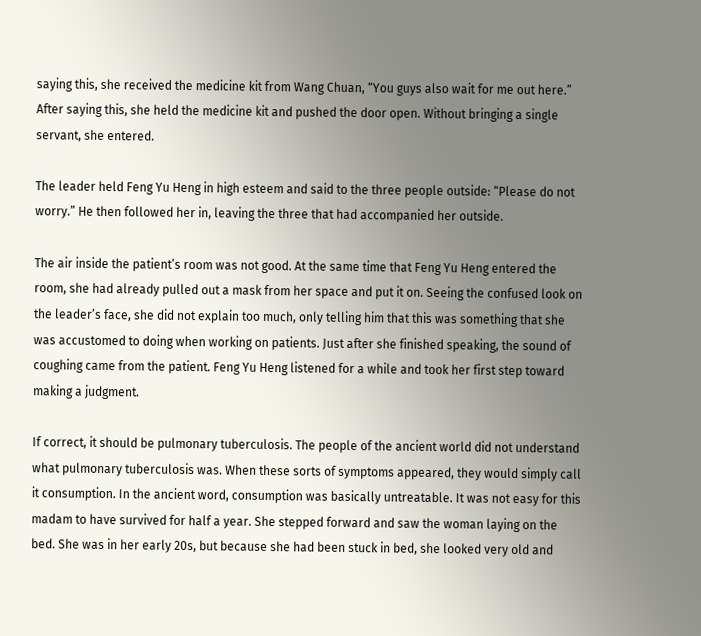saying this, she received the medicine kit from Wang Chuan, “You guys also wait for me out here.” After saying this, she held the medicine kit and pushed the door open. Without bringing a single servant, she entered.

The leader held Feng Yu Heng in high esteem and said to the three people outside: “Please do not worry.” He then followed her in, leaving the three that had accompanied her outside.

The air inside the patient’s room was not good. At the same time that Feng Yu Heng entered the room, she had already pulled out a mask from her space and put it on. Seeing the confused look on the leader’s face, she did not explain too much, only telling him that this was something that she was accustomed to doing when working on patients. Just after she finished speaking, the sound of coughing came from the patient. Feng Yu Heng listened for a while and took her first step toward making a judgment.

If correct, it should be pulmonary tuberculosis. The people of the ancient world did not understand what pulmonary tuberculosis was. When these sorts of symptoms appeared, they would simply call it consumption. In the ancient word, consumption was basically untreatable. It was not easy for this madam to have survived for half a year. She stepped forward and saw the woman laying on the bed. She was in her early 20s, but because she had been stuck in bed, she looked very old and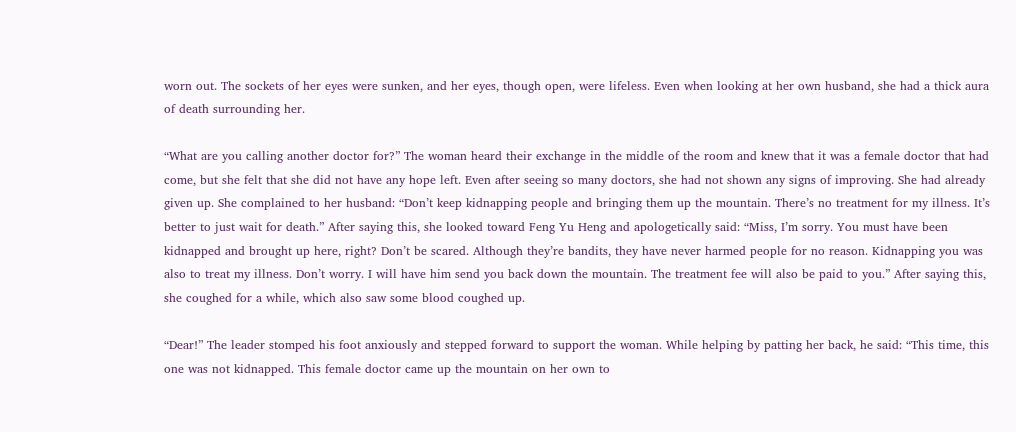worn out. The sockets of her eyes were sunken, and her eyes, though open, were lifeless. Even when looking at her own husband, she had a thick aura of death surrounding her.

“What are you calling another doctor for?” The woman heard their exchange in the middle of the room and knew that it was a female doctor that had come, but she felt that she did not have any hope left. Even after seeing so many doctors, she had not shown any signs of improving. She had already given up. She complained to her husband: “Don’t keep kidnapping people and bringing them up the mountain. There’s no treatment for my illness. It’s better to just wait for death.” After saying this, she looked toward Feng Yu Heng and apologetically said: “Miss, I’m sorry. You must have been kidnapped and brought up here, right? Don’t be scared. Although they’re bandits, they have never harmed people for no reason. Kidnapping you was also to treat my illness. Don’t worry. I will have him send you back down the mountain. The treatment fee will also be paid to you.” After saying this, she coughed for a while, which also saw some blood coughed up.

“Dear!” The leader stomped his foot anxiously and stepped forward to support the woman. While helping by patting her back, he said: “This time, this one was not kidnapped. This female doctor came up the mountain on her own to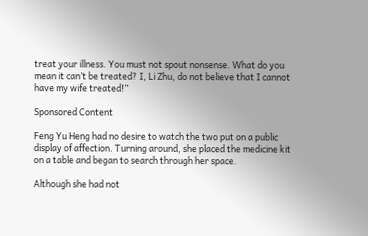treat your illness. You must not spout nonsense. What do you mean it can’t be treated? I, Li Zhu, do not believe that I cannot have my wife treated!”

Sponsored Content

Feng Yu Heng had no desire to watch the two put on a public display of affection. Turning around, she placed the medicine kit on a table and began to search through her space.

Although she had not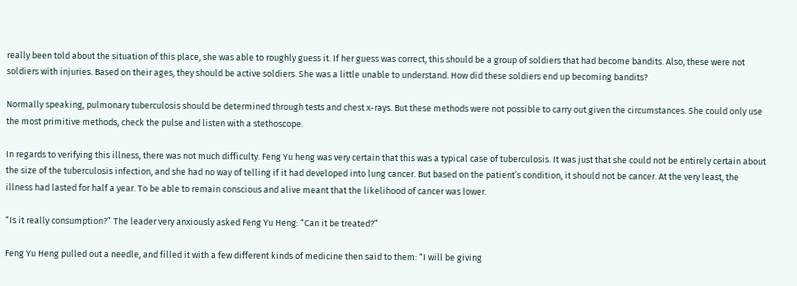really been told about the situation of this place, she was able to roughly guess it. If her guess was correct, this should be a group of soldiers that had become bandits. Also, these were not soldiers with injuries. Based on their ages, they should be active soldiers. She was a little unable to understand. How did these soldiers end up becoming bandits?

Normally speaking, pulmonary tuberculosis should be determined through tests and chest x-rays. But these methods were not possible to carry out given the circumstances. She could only use the most primitive methods, check the pulse and listen with a stethoscope.

In regards to verifying this illness, there was not much difficulty. Feng Yu heng was very certain that this was a typical case of tuberculosis. It was just that she could not be entirely certain about the size of the tuberculosis infection, and she had no way of telling if it had developed into lung cancer. But based on the patient’s condition, it should not be cancer. At the very least, the illness had lasted for half a year. To be able to remain conscious and alive meant that the likelihood of cancer was lower.

“Is it really consumption?” The leader very anxiously asked Feng Yu Heng: “Can it be treated?”

Feng Yu Heng pulled out a needle, and filled it with a few different kinds of medicine then said to them: “I will be giving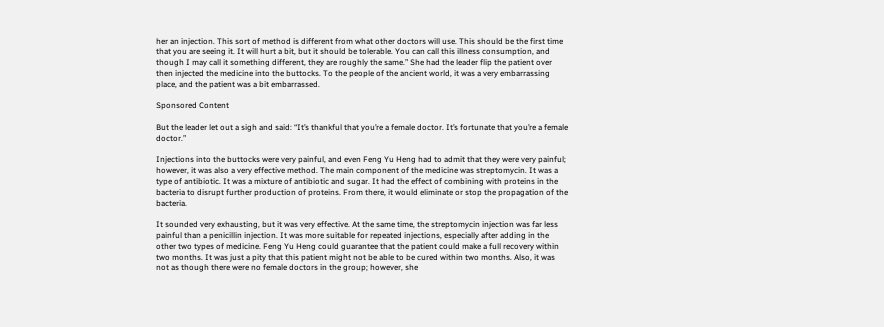her an injection. This sort of method is different from what other doctors will use. This should be the first time that you are seeing it. It will hurt a bit, but it should be tolerable. You can call this illness consumption, and though I may call it something different, they are roughly the same.” She had the leader flip the patient over then injected the medicine into the buttocks. To the people of the ancient world, it was a very embarrassing place, and the patient was a bit embarrassed.

Sponsored Content

But the leader let out a sigh and said: “It’s thankful that you’re a female doctor. It’s fortunate that you’re a female doctor.”

Injections into the buttocks were very painful, and even Feng Yu Heng had to admit that they were very painful; however, it was also a very effective method. The main component of the medicine was streptomycin. It was a type of antibiotic. It was a mixture of antibiotic and sugar. It had the effect of combining with proteins in the bacteria to disrupt further production of proteins. From there, it would eliminate or stop the propagation of the bacteria.

It sounded very exhausting, but it was very effective. At the same time, the streptomycin injection was far less painful than a penicillin injection. It was more suitable for repeated injections, especially after adding in the other two types of medicine. Feng Yu Heng could guarantee that the patient could make a full recovery within two months. It was just a pity that this patient might not be able to be cured within two months. Also, it was not as though there were no female doctors in the group; however, she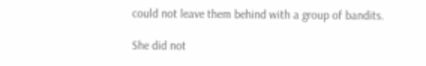could not leave them behind with a group of bandits.

She did not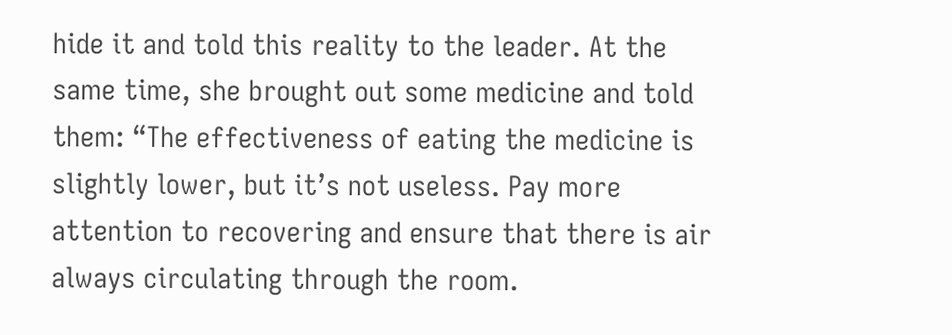hide it and told this reality to the leader. At the same time, she brought out some medicine and told them: “The effectiveness of eating the medicine is slightly lower, but it’s not useless. Pay more attention to recovering and ensure that there is air always circulating through the room.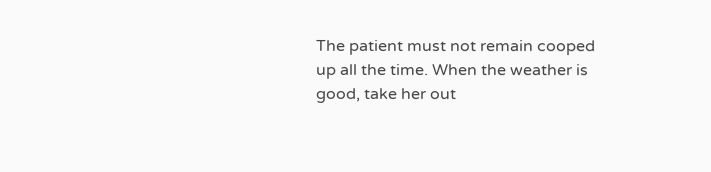The patient must not remain cooped up all the time. When the weather is good, take her out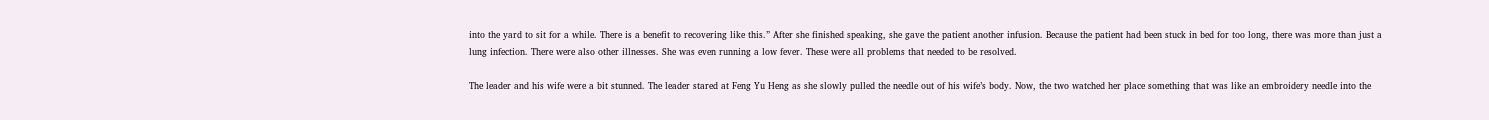into the yard to sit for a while. There is a benefit to recovering like this.” After she finished speaking, she gave the patient another infusion. Because the patient had been stuck in bed for too long, there was more than just a lung infection. There were also other illnesses. She was even running a low fever. These were all problems that needed to be resolved.

The leader and his wife were a bit stunned. The leader stared at Feng Yu Heng as she slowly pulled the needle out of his wife’s body. Now, the two watched her place something that was like an embroidery needle into the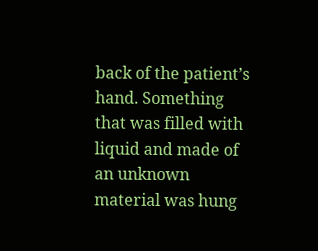back of the patient’s hand. Something that was filled with liquid and made of an unknown material was hung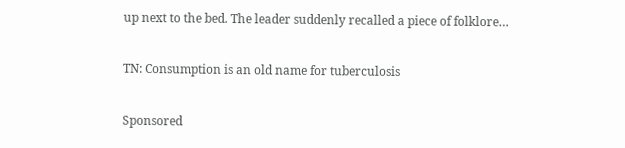up next to the bed. The leader suddenly recalled a piece of folklore…

TN: Consumption is an old name for tuberculosis

Sponsored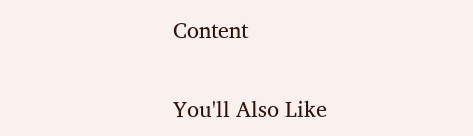Content

You'll Also Like